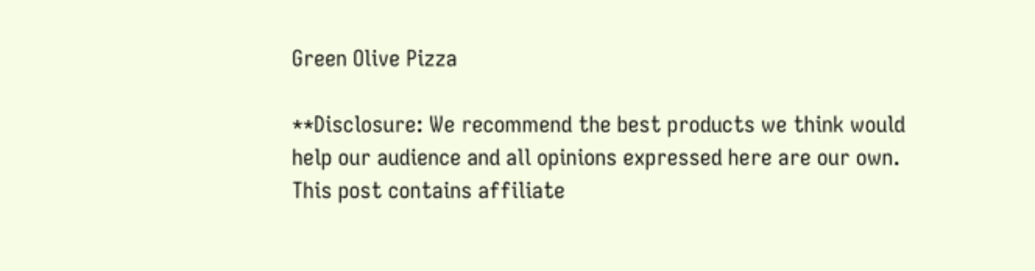Green Olive Pizza

**Disclosure: We recommend the best products we think would help our audience and all opinions expressed here are our own. This post contains affiliate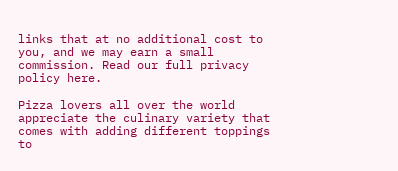links that at no additional cost to you, and we may earn a small commission. Read our full privacy policy here.

Pizza lovers all over the world appreciate the culinary variety that comes with adding different toppings to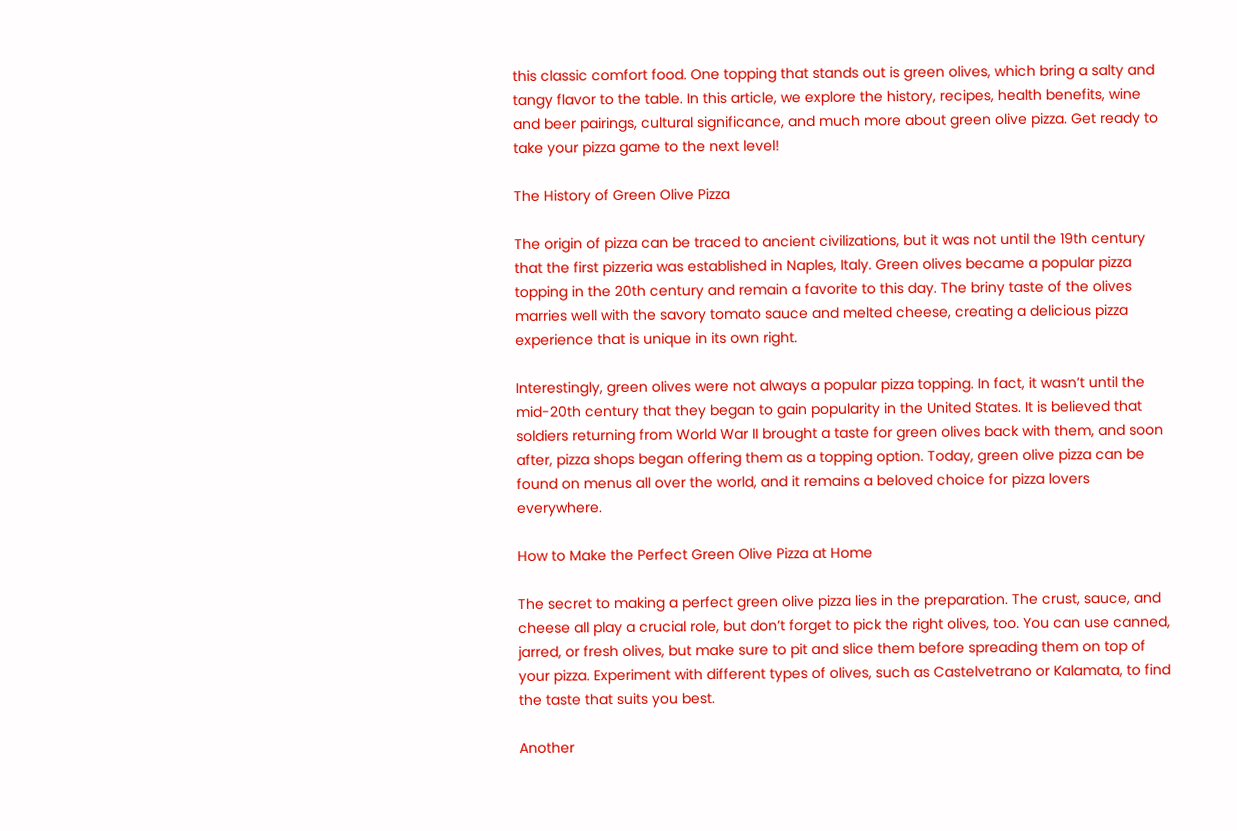this classic comfort food. One topping that stands out is green olives, which bring a salty and tangy flavor to the table. In this article, we explore the history, recipes, health benefits, wine and beer pairings, cultural significance, and much more about green olive pizza. Get ready to take your pizza game to the next level!

The History of Green Olive Pizza

The origin of pizza can be traced to ancient civilizations, but it was not until the 19th century that the first pizzeria was established in Naples, Italy. Green olives became a popular pizza topping in the 20th century and remain a favorite to this day. The briny taste of the olives marries well with the savory tomato sauce and melted cheese, creating a delicious pizza experience that is unique in its own right.

Interestingly, green olives were not always a popular pizza topping. In fact, it wasn’t until the mid-20th century that they began to gain popularity in the United States. It is believed that soldiers returning from World War II brought a taste for green olives back with them, and soon after, pizza shops began offering them as a topping option. Today, green olive pizza can be found on menus all over the world, and it remains a beloved choice for pizza lovers everywhere.

How to Make the Perfect Green Olive Pizza at Home

The secret to making a perfect green olive pizza lies in the preparation. The crust, sauce, and cheese all play a crucial role, but don’t forget to pick the right olives, too. You can use canned, jarred, or fresh olives, but make sure to pit and slice them before spreading them on top of your pizza. Experiment with different types of olives, such as Castelvetrano or Kalamata, to find the taste that suits you best.

Another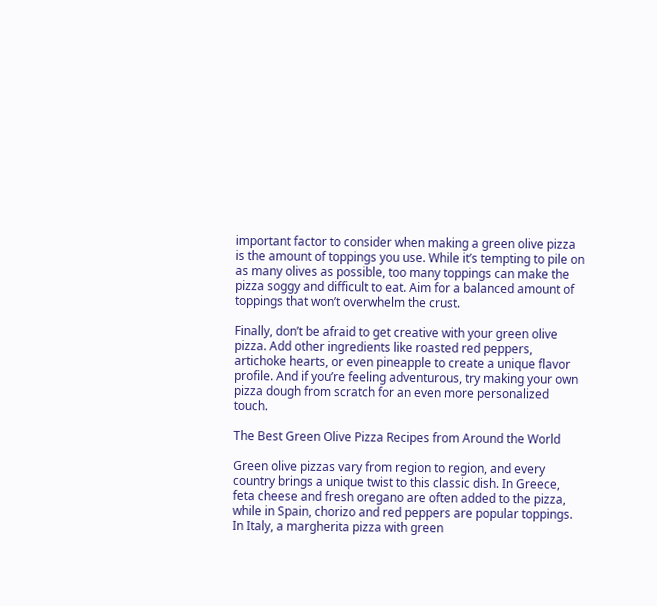important factor to consider when making a green olive pizza is the amount of toppings you use. While it’s tempting to pile on as many olives as possible, too many toppings can make the pizza soggy and difficult to eat. Aim for a balanced amount of toppings that won’t overwhelm the crust.

Finally, don’t be afraid to get creative with your green olive pizza. Add other ingredients like roasted red peppers, artichoke hearts, or even pineapple to create a unique flavor profile. And if you’re feeling adventurous, try making your own pizza dough from scratch for an even more personalized touch.

The Best Green Olive Pizza Recipes from Around the World

Green olive pizzas vary from region to region, and every country brings a unique twist to this classic dish. In Greece, feta cheese and fresh oregano are often added to the pizza, while in Spain, chorizo and red peppers are popular toppings. In Italy, a margherita pizza with green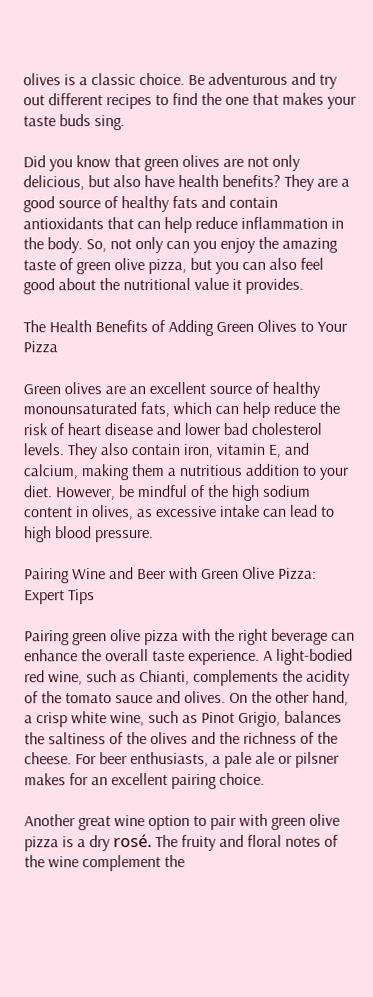olives is a classic choice. Be adventurous and try out different recipes to find the one that makes your taste buds sing.

Did you know that green olives are not only delicious, but also have health benefits? They are a good source of healthy fats and contain antioxidants that can help reduce inflammation in the body. So, not only can you enjoy the amazing taste of green olive pizza, but you can also feel good about the nutritional value it provides.

The Health Benefits of Adding Green Olives to Your Pizza

Green olives are an excellent source of healthy monounsaturated fats, which can help reduce the risk of heart disease and lower bad cholesterol levels. They also contain iron, vitamin E, and calcium, making them a nutritious addition to your diet. However, be mindful of the high sodium content in olives, as excessive intake can lead to high blood pressure.

Pairing Wine and Beer with Green Olive Pizza: Expert Tips

Pairing green olive pizza with the right beverage can enhance the overall taste experience. A light-bodied red wine, such as Chianti, complements the acidity of the tomato sauce and olives. On the other hand, a crisp white wine, such as Pinot Grigio, balances the saltiness of the olives and the richness of the cheese. For beer enthusiasts, a pale ale or pilsner makes for an excellent pairing choice.

Another great wine option to pair with green olive pizza is a dry rosé. The fruity and floral notes of the wine complement the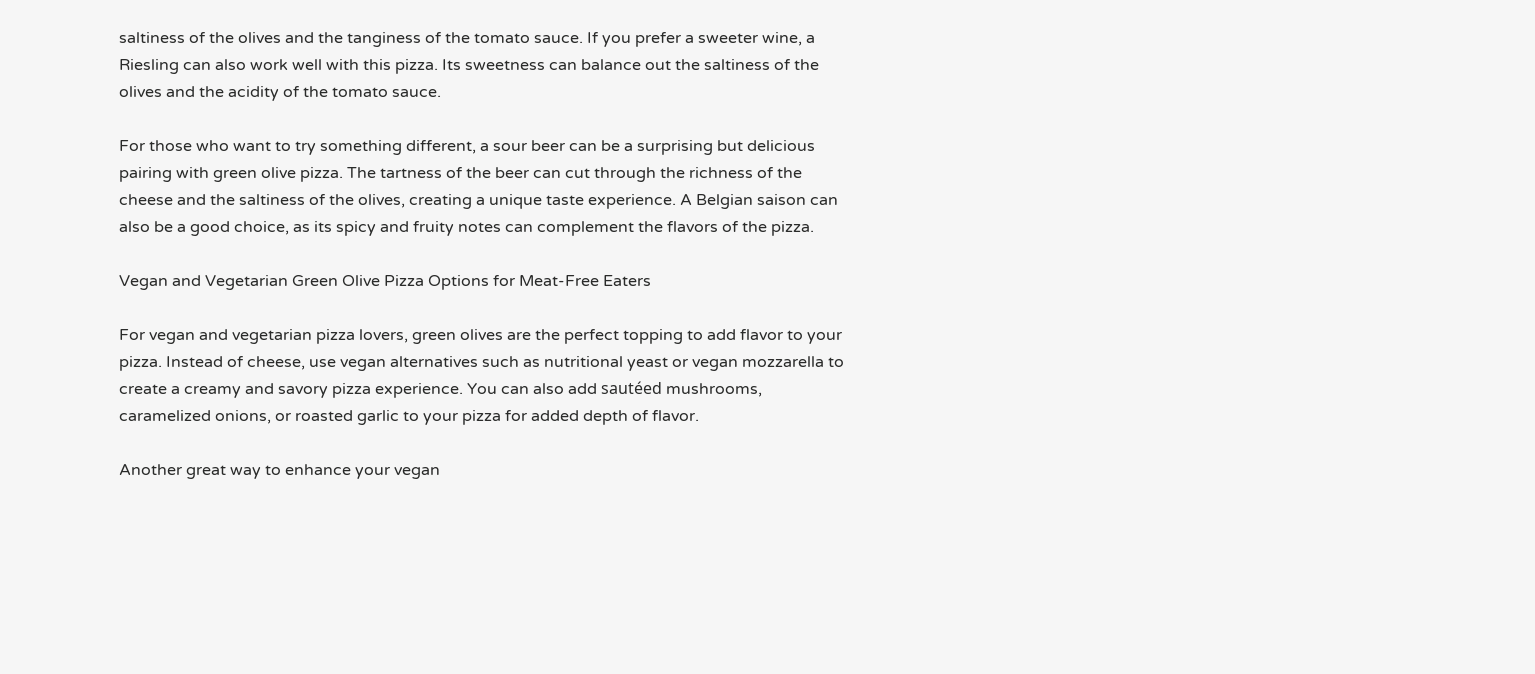saltiness of the olives and the tanginess of the tomato sauce. If you prefer a sweeter wine, a Riesling can also work well with this pizza. Its sweetness can balance out the saltiness of the olives and the acidity of the tomato sauce.

For those who want to try something different, a sour beer can be a surprising but delicious pairing with green olive pizza. The tartness of the beer can cut through the richness of the cheese and the saltiness of the olives, creating a unique taste experience. A Belgian saison can also be a good choice, as its spicy and fruity notes can complement the flavors of the pizza.

Vegan and Vegetarian Green Olive Pizza Options for Meat-Free Eaters

For vegan and vegetarian pizza lovers, green olives are the perfect topping to add flavor to your pizza. Instead of cheese, use vegan alternatives such as nutritional yeast or vegan mozzarella to create a creamy and savory pizza experience. You can also add sautéed mushrooms, caramelized onions, or roasted garlic to your pizza for added depth of flavor.

Another great way to enhance your vegan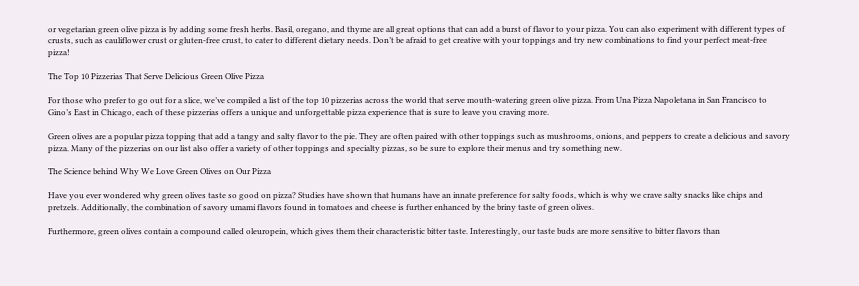or vegetarian green olive pizza is by adding some fresh herbs. Basil, oregano, and thyme are all great options that can add a burst of flavor to your pizza. You can also experiment with different types of crusts, such as cauliflower crust or gluten-free crust, to cater to different dietary needs. Don’t be afraid to get creative with your toppings and try new combinations to find your perfect meat-free pizza!

The Top 10 Pizzerias That Serve Delicious Green Olive Pizza

For those who prefer to go out for a slice, we’ve compiled a list of the top 10 pizzerias across the world that serve mouth-watering green olive pizza. From Una Pizza Napoletana in San Francisco to Gino’s East in Chicago, each of these pizzerias offers a unique and unforgettable pizza experience that is sure to leave you craving more.

Green olives are a popular pizza topping that add a tangy and salty flavor to the pie. They are often paired with other toppings such as mushrooms, onions, and peppers to create a delicious and savory pizza. Many of the pizzerias on our list also offer a variety of other toppings and specialty pizzas, so be sure to explore their menus and try something new.

The Science behind Why We Love Green Olives on Our Pizza

Have you ever wondered why green olives taste so good on pizza? Studies have shown that humans have an innate preference for salty foods, which is why we crave salty snacks like chips and pretzels. Additionally, the combination of savory umami flavors found in tomatoes and cheese is further enhanced by the briny taste of green olives.

Furthermore, green olives contain a compound called oleuropein, which gives them their characteristic bitter taste. Interestingly, our taste buds are more sensitive to bitter flavors than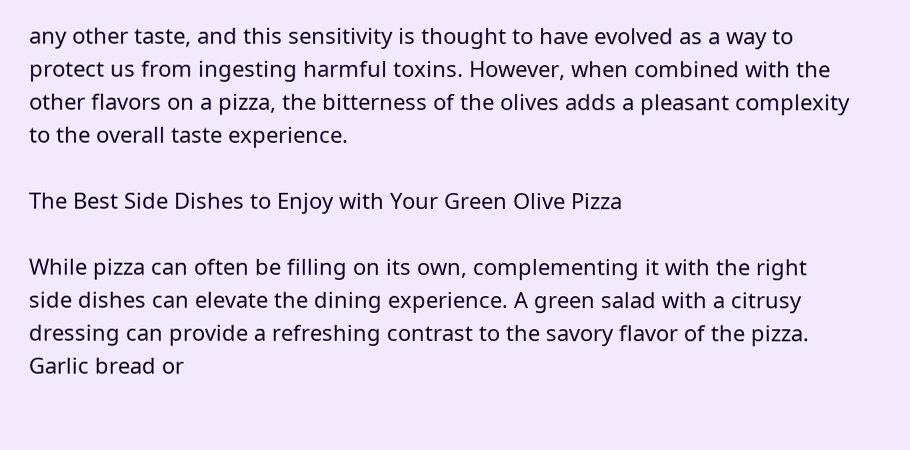any other taste, and this sensitivity is thought to have evolved as a way to protect us from ingesting harmful toxins. However, when combined with the other flavors on a pizza, the bitterness of the olives adds a pleasant complexity to the overall taste experience.

The Best Side Dishes to Enjoy with Your Green Olive Pizza

While pizza can often be filling on its own, complementing it with the right side dishes can elevate the dining experience. A green salad with a citrusy dressing can provide a refreshing contrast to the savory flavor of the pizza. Garlic bread or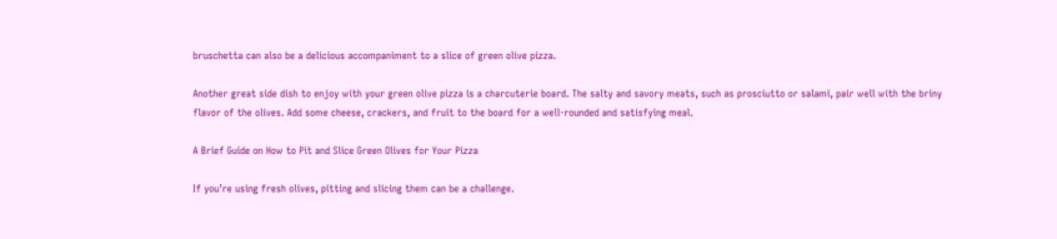bruschetta can also be a delicious accompaniment to a slice of green olive pizza.

Another great side dish to enjoy with your green olive pizza is a charcuterie board. The salty and savory meats, such as prosciutto or salami, pair well with the briny flavor of the olives. Add some cheese, crackers, and fruit to the board for a well-rounded and satisfying meal.

A Brief Guide on How to Pit and Slice Green Olives for Your Pizza

If you’re using fresh olives, pitting and slicing them can be a challenge.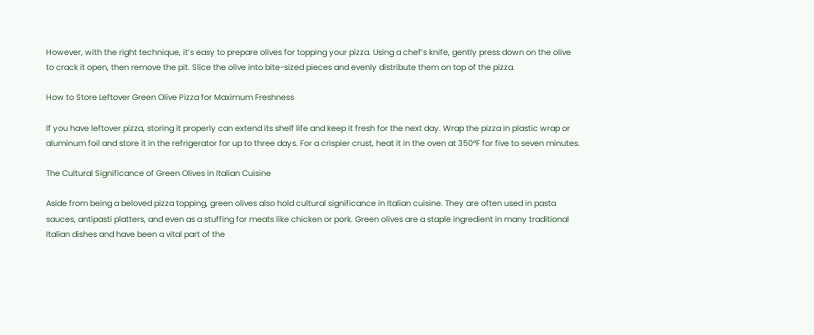However, with the right technique, it’s easy to prepare olives for topping your pizza. Using a chef’s knife, gently press down on the olive to crack it open, then remove the pit. Slice the olive into bite-sized pieces and evenly distribute them on top of the pizza.

How to Store Leftover Green Olive Pizza for Maximum Freshness

If you have leftover pizza, storing it properly can extend its shelf life and keep it fresh for the next day. Wrap the pizza in plastic wrap or aluminum foil and store it in the refrigerator for up to three days. For a crispier crust, heat it in the oven at 350°F for five to seven minutes.

The Cultural Significance of Green Olives in Italian Cuisine

Aside from being a beloved pizza topping, green olives also hold cultural significance in Italian cuisine. They are often used in pasta sauces, antipasti platters, and even as a stuffing for meats like chicken or pork. Green olives are a staple ingredient in many traditional Italian dishes and have been a vital part of the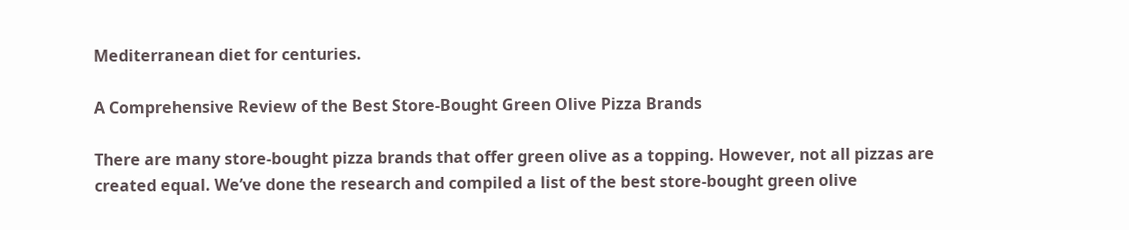Mediterranean diet for centuries.

A Comprehensive Review of the Best Store-Bought Green Olive Pizza Brands

There are many store-bought pizza brands that offer green olive as a topping. However, not all pizzas are created equal. We’ve done the research and compiled a list of the best store-bought green olive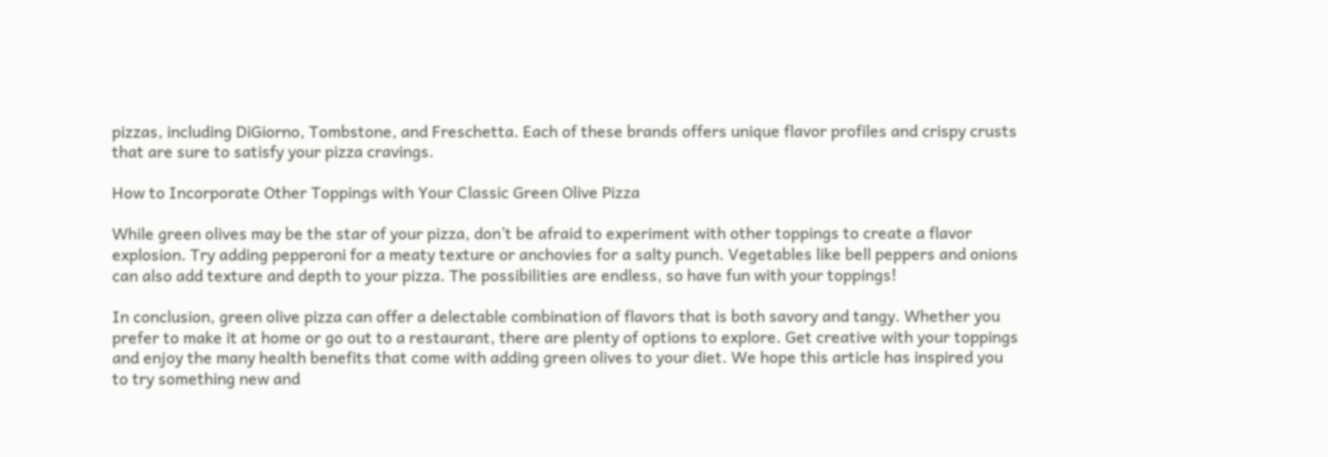pizzas, including DiGiorno, Tombstone, and Freschetta. Each of these brands offers unique flavor profiles and crispy crusts that are sure to satisfy your pizza cravings.

How to Incorporate Other Toppings with Your Classic Green Olive Pizza

While green olives may be the star of your pizza, don’t be afraid to experiment with other toppings to create a flavor explosion. Try adding pepperoni for a meaty texture or anchovies for a salty punch. Vegetables like bell peppers and onions can also add texture and depth to your pizza. The possibilities are endless, so have fun with your toppings!

In conclusion, green olive pizza can offer a delectable combination of flavors that is both savory and tangy. Whether you prefer to make it at home or go out to a restaurant, there are plenty of options to explore. Get creative with your toppings and enjoy the many health benefits that come with adding green olives to your diet. We hope this article has inspired you to try something new and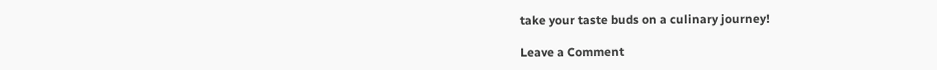take your taste buds on a culinary journey!

Leave a Comment